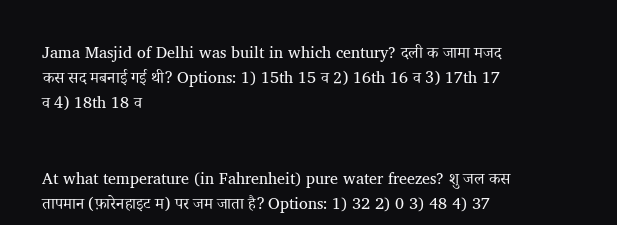Jama Masjid of Delhi was built in which century? दली क जामा मजद कस सद मबनाई गई थी? Options: 1) 15th 15 व 2) 16th 16 व 3) 17th 17 व 4) 18th 18 व


At what temperature (in Fahrenheit) pure water freezes? शु जल कस तापमान (फ़ारेनहाइट म) पर जम जाता है? Options: 1) 32 2) 0 3) 48 4) 37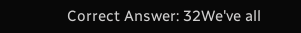Correct Answer: 32We've all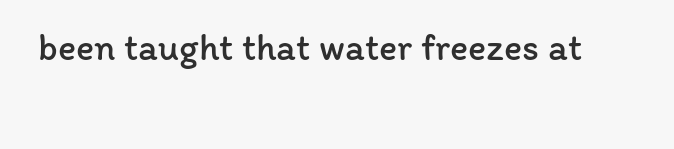been taught that water freezes at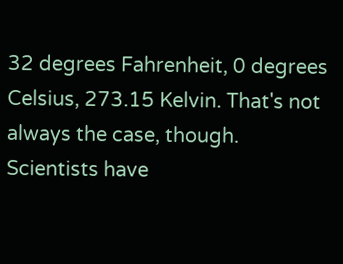32 degrees Fahrenheit, 0 degrees Celsius, 273.15 Kelvin. That's not always the case, though. Scientists have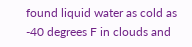found liquid water as cold as -40 degrees F in clouds and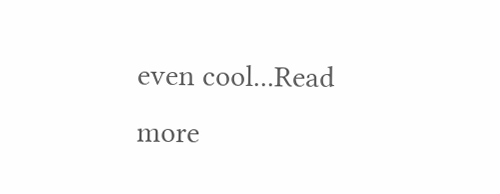even cool...Read more